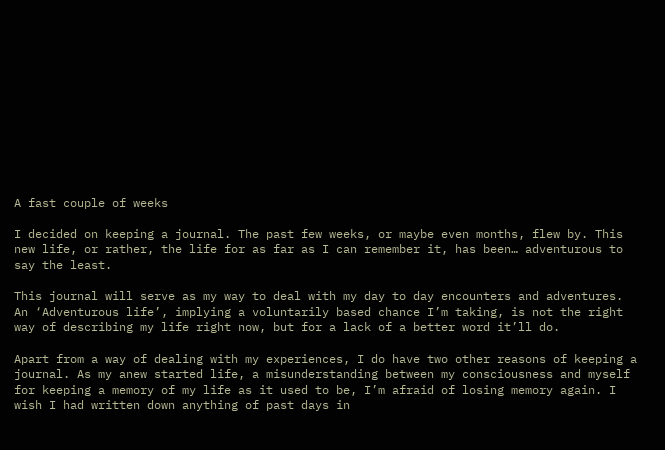A fast couple of weeks

I decided on keeping a journal. The past few weeks, or maybe even months, flew by. This new life, or rather, the life for as far as I can remember it, has been… adventurous to say the least.

This journal will serve as my way to deal with my day to day encounters and adventures. An ‘Adventurous life’, implying a voluntarily based chance I’m taking, is not the right way of describing my life right now, but for a lack of a better word it’ll do.

Apart from a way of dealing with my experiences, I do have two other reasons of keeping a journal. As my anew started life, a misunderstanding between my consciousness and myself for keeping a memory of my life as it used to be, I’m afraid of losing memory again. I wish I had written down anything of past days in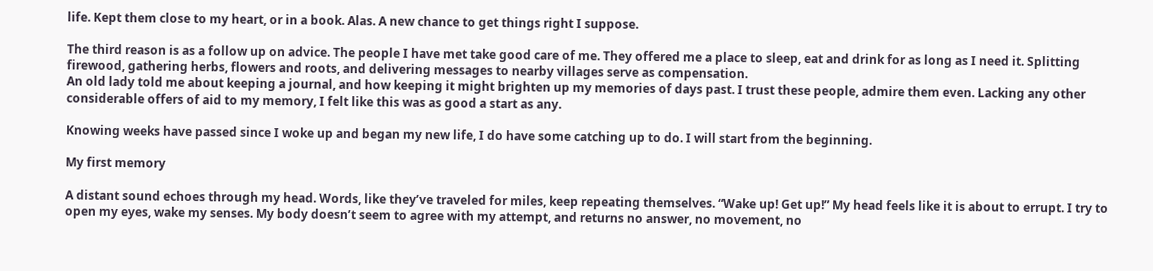life. Kept them close to my heart, or in a book. Alas. A new chance to get things right I suppose.

The third reason is as a follow up on advice. The people I have met take good care of me. They offered me a place to sleep, eat and drink for as long as I need it. Splitting firewood, gathering herbs, flowers and roots, and delivering messages to nearby villages serve as compensation.
An old lady told me about keeping a journal, and how keeping it might brighten up my memories of days past. I trust these people, admire them even. Lacking any other considerable offers of aid to my memory, I felt like this was as good a start as any.

Knowing weeks have passed since I woke up and began my new life, I do have some catching up to do. I will start from the beginning.

My first memory

A distant sound echoes through my head. Words, like they’ve traveled for miles, keep repeating themselves. “Wake up! Get up!” My head feels like it is about to errupt. I try to open my eyes, wake my senses. My body doesn’t seem to agree with my attempt, and returns no answer, no movement, no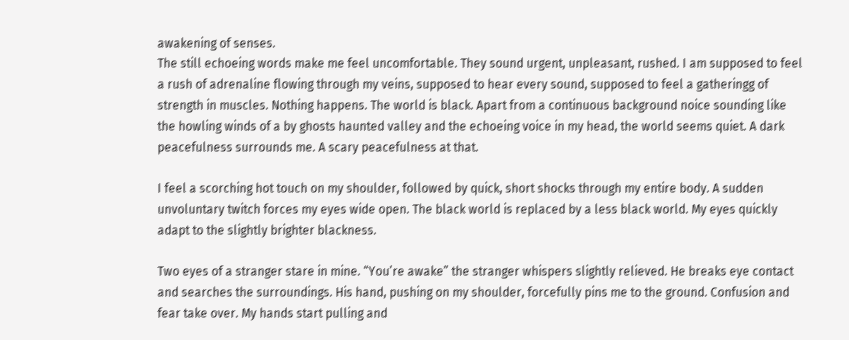awakening of senses.
The still echoeing words make me feel uncomfortable. They sound urgent, unpleasant, rushed. I am supposed to feel a rush of adrenaline flowing through my veins, supposed to hear every sound, supposed to feel a gatheringg of strength in muscles. Nothing happens. The world is black. Apart from a continuous background noice sounding like the howling winds of a by ghosts haunted valley and the echoeing voice in my head, the world seems quiet. A dark peacefulness surrounds me. A scary peacefulness at that.

I feel a scorching hot touch on my shoulder, followed by quick, short shocks through my entire body. A sudden unvoluntary twitch forces my eyes wide open. The black world is replaced by a less black world. My eyes quickly adapt to the slightly brighter blackness.

Two eyes of a stranger stare in mine. “You’re awake” the stranger whispers slightly relieved. He breaks eye contact and searches the surroundings. His hand, pushing on my shoulder, forcefully pins me to the ground. Confusion and fear take over. My hands start pulling and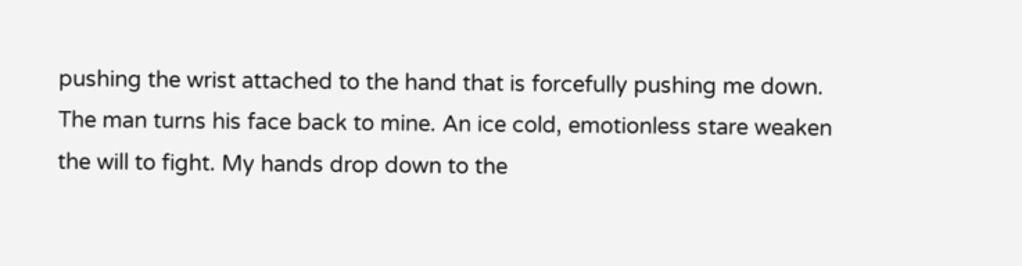pushing the wrist attached to the hand that is forcefully pushing me down. The man turns his face back to mine. An ice cold, emotionless stare weaken the will to fight. My hands drop down to the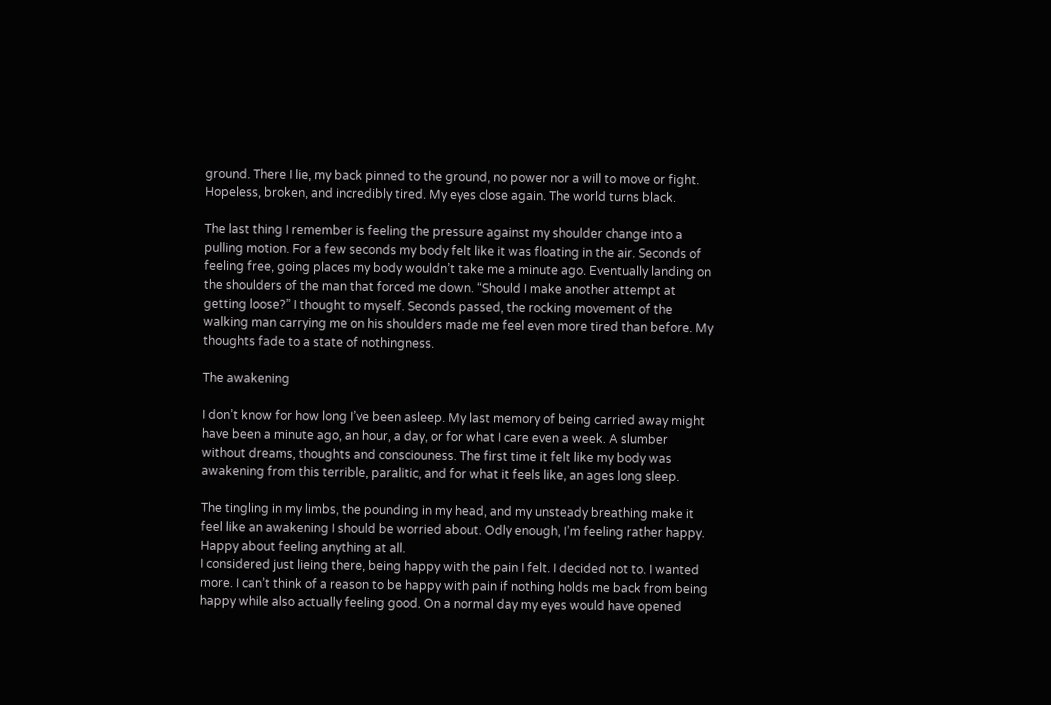ground. There I lie, my back pinned to the ground, no power nor a will to move or fight. Hopeless, broken, and incredibly tired. My eyes close again. The world turns black.

The last thing I remember is feeling the pressure against my shoulder change into a pulling motion. For a few seconds my body felt like it was floating in the air. Seconds of feeling free, going places my body wouldn’t take me a minute ago. Eventually landing on the shoulders of the man that forced me down. “Should I make another attempt at getting loose?” I thought to myself. Seconds passed, the rocking movement of the walking man carrying me on his shoulders made me feel even more tired than before. My thoughts fade to a state of nothingness.

The awakening

I don’t know for how long I’ve been asleep. My last memory of being carried away might have been a minute ago, an hour, a day, or for what I care even a week. A slumber without dreams, thoughts and consciouness. The first time it felt like my body was awakening from this terrible, paralitic, and for what it feels like, an ages long sleep.

The tingling in my limbs, the pounding in my head, and my unsteady breathing make it feel like an awakening I should be worried about. Odly enough, I’m feeling rather happy. Happy about feeling anything at all.
I considered just lieing there, being happy with the pain I felt. I decided not to. I wanted more. I can’t think of a reason to be happy with pain if nothing holds me back from being happy while also actually feeling good. On a normal day my eyes would have opened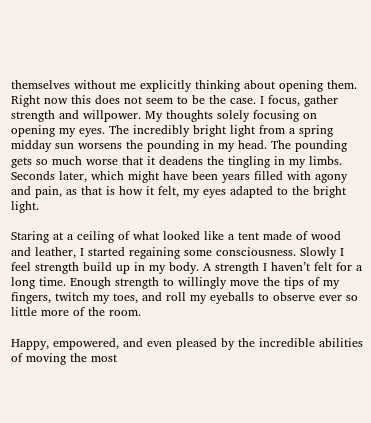themselves without me explicitly thinking about opening them. Right now this does not seem to be the case. I focus, gather strength and willpower. My thoughts solely focusing on opening my eyes. The incredibly bright light from a spring midday sun worsens the pounding in my head. The pounding gets so much worse that it deadens the tingling in my limbs. Seconds later, which might have been years filled with agony and pain, as that is how it felt, my eyes adapted to the bright light.

Staring at a ceiling of what looked like a tent made of wood and leather, I started regaining some consciousness. Slowly I feel strength build up in my body. A strength I haven’t felt for a long time. Enough strength to willingly move the tips of my fingers, twitch my toes, and roll my eyeballs to observe ever so little more of the room.

Happy, empowered, and even pleased by the incredible abilities of moving the most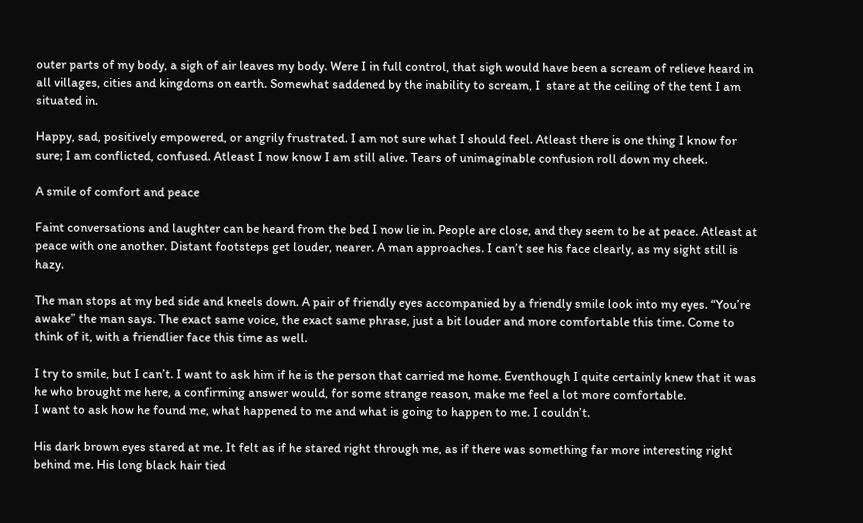outer parts of my body, a sigh of air leaves my body. Were I in full control, that sigh would have been a scream of relieve heard in all villages, cities and kingdoms on earth. Somewhat saddened by the inability to scream, I  stare at the ceiling of the tent I am situated in.

Happy, sad, positively empowered, or angrily frustrated. I am not sure what I should feel. Atleast there is one thing I know for sure; I am conflicted, confused. Atleast I now know I am still alive. Tears of unimaginable confusion roll down my cheek.

A smile of comfort and peace

Faint conversations and laughter can be heard from the bed I now lie in. People are close, and they seem to be at peace. Atleast at peace with one another. Distant footsteps get louder, nearer. A man approaches. I can’t see his face clearly, as my sight still is hazy.

The man stops at my bed side and kneels down. A pair of friendly eyes accompanied by a friendly smile look into my eyes. “You’re awake” the man says. The exact same voice, the exact same phrase, just a bit louder and more comfortable this time. Come to think of it, with a friendlier face this time as well.

I try to smile, but I can’t. I want to ask him if he is the person that carried me home. Eventhough I quite certainly knew that it was he who brought me here, a confirming answer would, for some strange reason, make me feel a lot more comfortable.
I want to ask how he found me, what happened to me and what is going to happen to me. I couldn’t.

His dark brown eyes stared at me. It felt as if he stared right through me, as if there was something far more interesting right behind me. His long black hair tied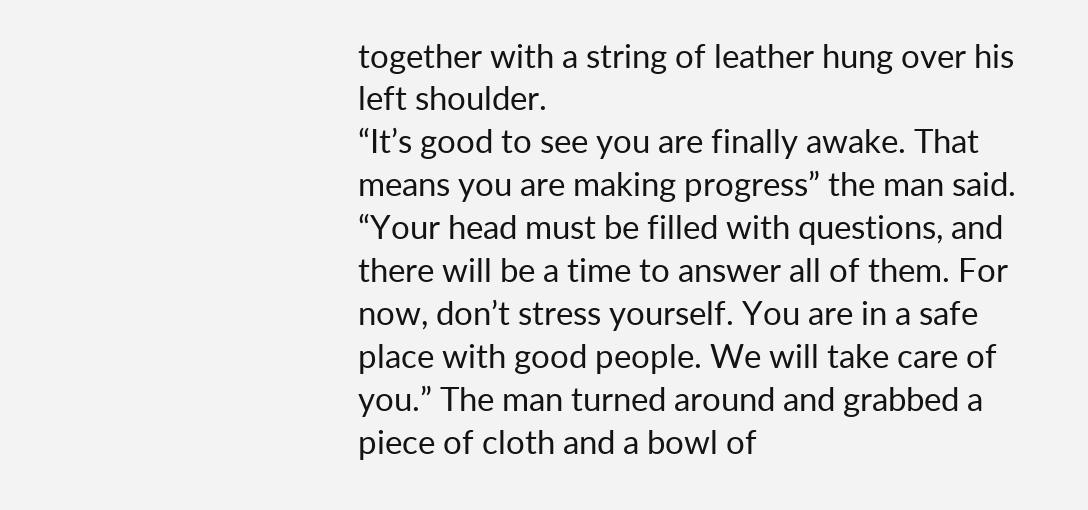together with a string of leather hung over his left shoulder.
“It’s good to see you are finally awake. That means you are making progress” the man said. “Your head must be filled with questions, and there will be a time to answer all of them. For now, don’t stress yourself. You are in a safe place with good people. We will take care of you.” The man turned around and grabbed a piece of cloth and a bowl of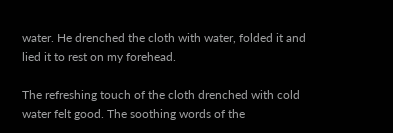water. He drenched the cloth with water, folded it and lied it to rest on my forehead.

The refreshing touch of the cloth drenched with cold water felt good. The soothing words of the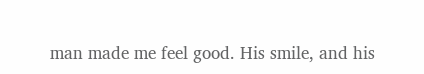man made me feel good. His smile, and his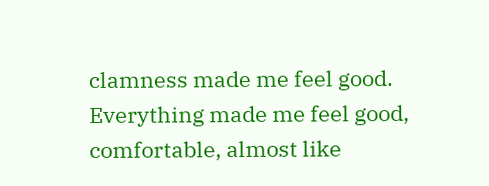clamness made me feel good. Everything made me feel good, comfortable, almost like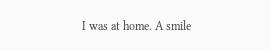I was at home. A smile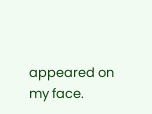appeared on my face.